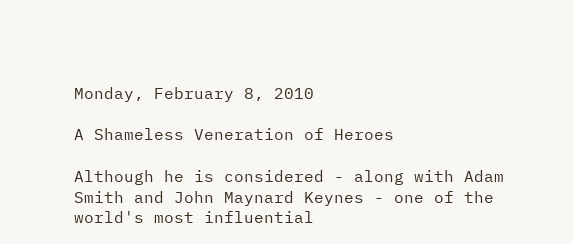Monday, February 8, 2010

A Shameless Veneration of Heroes

Although he is considered - along with Adam Smith and John Maynard Keynes - one of the world's most influential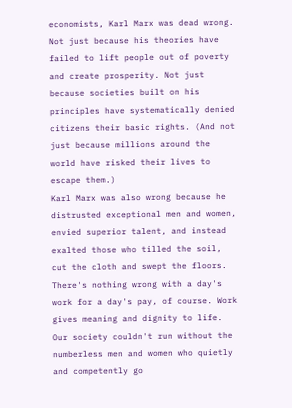economists, Karl Marx was dead wrong.
Not just because his theories have failed to lift people out of poverty and create prosperity. Not just because societies built on his principles have systematically denied citizens their basic rights. (And not just because millions around the world have risked their lives to escape them.)
Karl Marx was also wrong because he distrusted exceptional men and women, envied superior talent, and instead exalted those who tilled the soil, cut the cloth and swept the floors.
There's nothing wrong with a day's work for a day's pay, of course. Work gives meaning and dignity to life. Our society couldn't run without the numberless men and women who quietly and competently go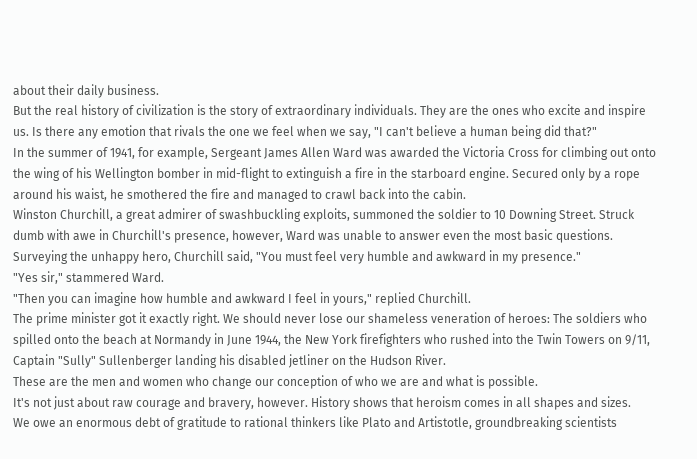about their daily business.
But the real history of civilization is the story of extraordinary individuals. They are the ones who excite and inspire us. Is there any emotion that rivals the one we feel when we say, "I can't believe a human being did that?"
In the summer of 1941, for example, Sergeant James Allen Ward was awarded the Victoria Cross for climbing out onto the wing of his Wellington bomber in mid-flight to extinguish a fire in the starboard engine. Secured only by a rope around his waist, he smothered the fire and managed to crawl back into the cabin.
Winston Churchill, a great admirer of swashbuckling exploits, summoned the soldier to 10 Downing Street. Struck dumb with awe in Churchill's presence, however, Ward was unable to answer even the most basic questions. Surveying the unhappy hero, Churchill said, "You must feel very humble and awkward in my presence."
"Yes sir," stammered Ward.
"Then you can imagine how humble and awkward I feel in yours," replied Churchill.
The prime minister got it exactly right. We should never lose our shameless veneration of heroes: The soldiers who spilled onto the beach at Normandy in June 1944, the New York firefighters who rushed into the Twin Towers on 9/11, Captain "Sully" Sullenberger landing his disabled jetliner on the Hudson River.
These are the men and women who change our conception of who we are and what is possible.
It's not just about raw courage and bravery, however. History shows that heroism comes in all shapes and sizes.
We owe an enormous debt of gratitude to rational thinkers like Plato and Artistotle, groundbreaking scientists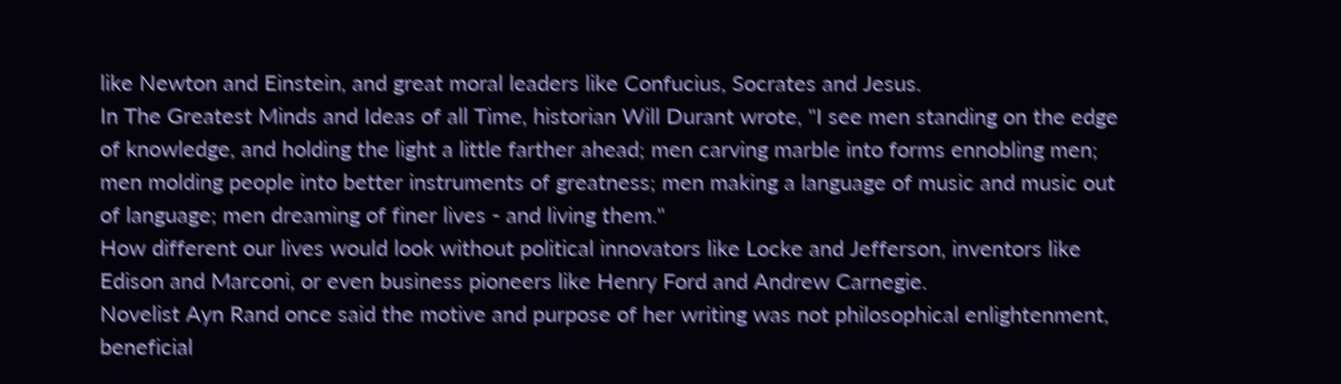like Newton and Einstein, and great moral leaders like Confucius, Socrates and Jesus.
In The Greatest Minds and Ideas of all Time, historian Will Durant wrote, "I see men standing on the edge of knowledge, and holding the light a little farther ahead; men carving marble into forms ennobling men; men molding people into better instruments of greatness; men making a language of music and music out of language; men dreaming of finer lives - and living them."
How different our lives would look without political innovators like Locke and Jefferson, inventors like Edison and Marconi, or even business pioneers like Henry Ford and Andrew Carnegie.
Novelist Ayn Rand once said the motive and purpose of her writing was not philosophical enlightenment, beneficial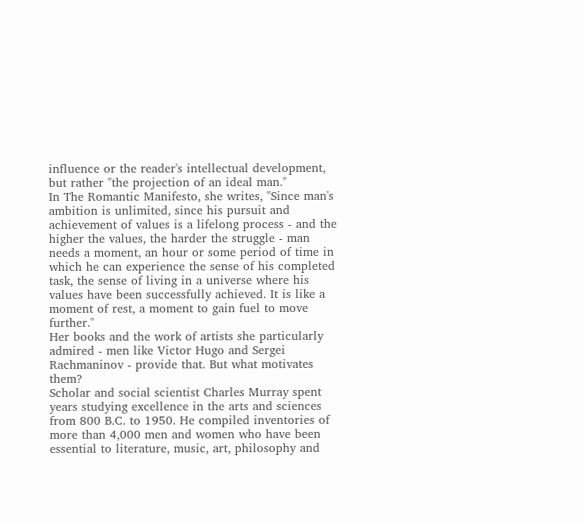influence or the reader's intellectual development, but rather "the projection of an ideal man."
In The Romantic Manifesto, she writes, "Since man's ambition is unlimited, since his pursuit and achievement of values is a lifelong process - and the higher the values, the harder the struggle - man needs a moment, an hour or some period of time in which he can experience the sense of his completed task, the sense of living in a universe where his values have been successfully achieved. It is like a moment of rest, a moment to gain fuel to move further."
Her books and the work of artists she particularly admired - men like Victor Hugo and Sergei Rachmaninov - provide that. But what motivates them?
Scholar and social scientist Charles Murray spent years studying excellence in the arts and sciences from 800 B.C. to 1950. He compiled inventories of more than 4,000 men and women who have been essential to literature, music, art, philosophy and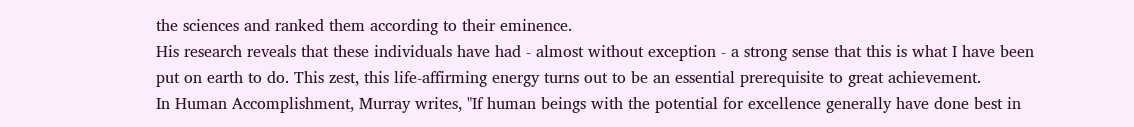the sciences and ranked them according to their eminence.
His research reveals that these individuals have had - almost without exception - a strong sense that this is what I have been put on earth to do. This zest, this life-affirming energy turns out to be an essential prerequisite to great achievement.
In Human Accomplishment, Murray writes, "If human beings with the potential for excellence generally have done best in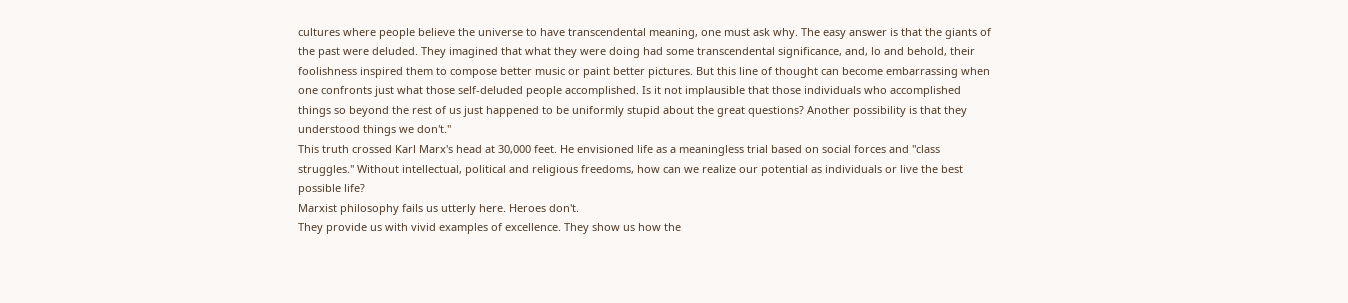cultures where people believe the universe to have transcendental meaning, one must ask why. The easy answer is that the giants of the past were deluded. They imagined that what they were doing had some transcendental significance, and, lo and behold, their foolishness inspired them to compose better music or paint better pictures. But this line of thought can become embarrassing when one confronts just what those self-deluded people accomplished. Is it not implausible that those individuals who accomplished things so beyond the rest of us just happened to be uniformly stupid about the great questions? Another possibility is that they understood things we don't."
This truth crossed Karl Marx's head at 30,000 feet. He envisioned life as a meaningless trial based on social forces and "class struggles." Without intellectual, political and religious freedoms, how can we realize our potential as individuals or live the best possible life?
Marxist philosophy fails us utterly here. Heroes don't.
They provide us with vivid examples of excellence. They show us how the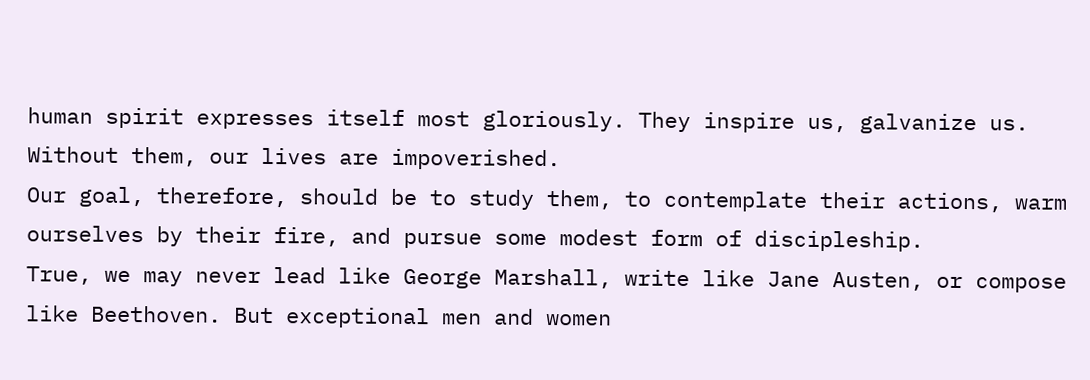human spirit expresses itself most gloriously. They inspire us, galvanize us. Without them, our lives are impoverished.
Our goal, therefore, should be to study them, to contemplate their actions, warm ourselves by their fire, and pursue some modest form of discipleship.
True, we may never lead like George Marshall, write like Jane Austen, or compose like Beethoven. But exceptional men and women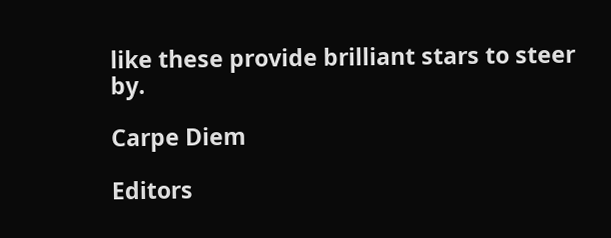like these provide brilliant stars to steer by.

Carpe Diem

Editors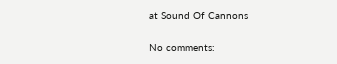at Sound Of Cannons

No comments: